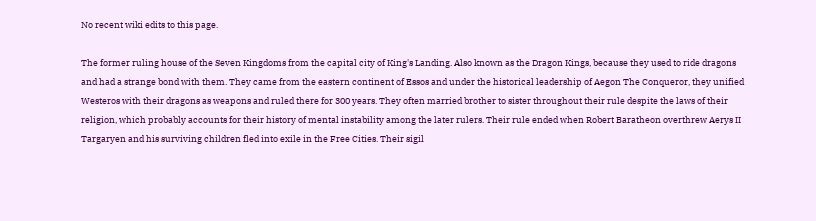No recent wiki edits to this page.

The former ruling house of the Seven Kingdoms from the capital city of King's Landing. Also known as the Dragon Kings, because they used to ride dragons and had a strange bond with them. They came from the eastern continent of Essos and under the historical leadership of Aegon The Conqueror, they unified Westeros with their dragons as weapons and ruled there for 300 years. They often married brother to sister throughout their rule despite the laws of their religion, which probably accounts for their history of mental instability among the later rulers. Their rule ended when Robert Baratheon overthrew Aerys II Targaryen and his surviving children fled into exile in the Free Cities. Their sigil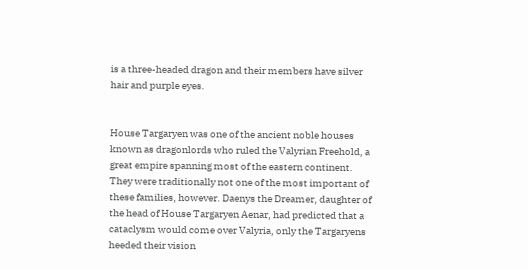is a three-headed dragon and their members have silver hair and purple eyes.


House Targaryen was one of the ancient noble houses known as dragonlords who ruled the Valyrian Freehold, a great empire spanning most of the eastern continent. They were traditionally not one of the most important of these families, however. Daenys the Dreamer, daughter of the head of House Targaryen Aenar, had predicted that a cataclysm would come over Valyria, only the Targaryens heeded their vision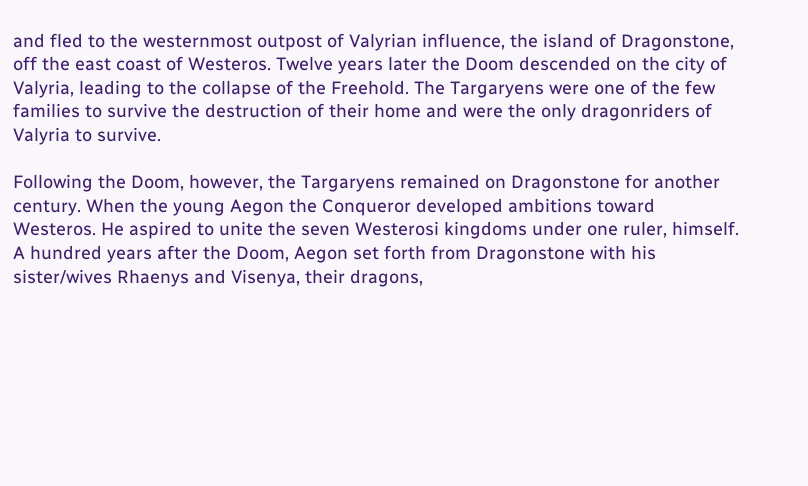and fled to the westernmost outpost of Valyrian influence, the island of Dragonstone, off the east coast of Westeros. Twelve years later the Doom descended on the city of Valyria, leading to the collapse of the Freehold. The Targaryens were one of the few families to survive the destruction of their home and were the only dragonriders of Valyria to survive.

Following the Doom, however, the Targaryens remained on Dragonstone for another century. When the young Aegon the Conqueror developed ambitions toward Westeros. He aspired to unite the seven Westerosi kingdoms under one ruler, himself. A hundred years after the Doom, Aegon set forth from Dragonstone with his sister/wives Rhaenys and Visenya, their dragons,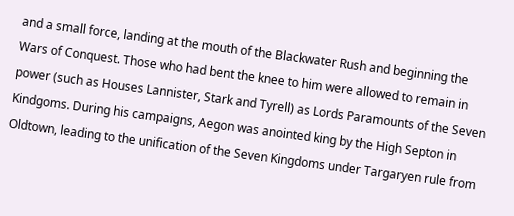and a small force, landing at the mouth of the Blackwater Rush and beginning the Wars of Conquest. Those who had bent the knee to him were allowed to remain in power (such as Houses Lannister, Stark and Tyrell) as Lords Paramounts of the Seven Kindgoms. During his campaigns, Aegon was anointed king by the High Septon in Oldtown, leading to the unification of the Seven Kingdoms under Targaryen rule from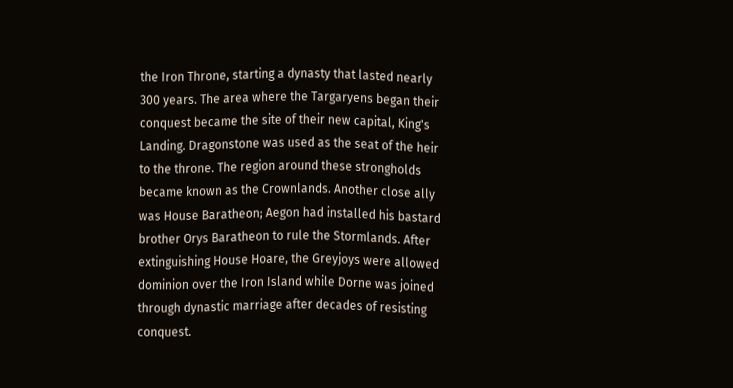the Iron Throne, starting a dynasty that lasted nearly 300 years. The area where the Targaryens began their conquest became the site of their new capital, King's Landing. Dragonstone was used as the seat of the heir to the throne. The region around these strongholds became known as the Crownlands. Another close ally was House Baratheon; Aegon had installed his bastard brother Orys Baratheon to rule the Stormlands. After extinguishing House Hoare, the Greyjoys were allowed dominion over the Iron Island while Dorne was joined through dynastic marriage after decades of resisting conquest.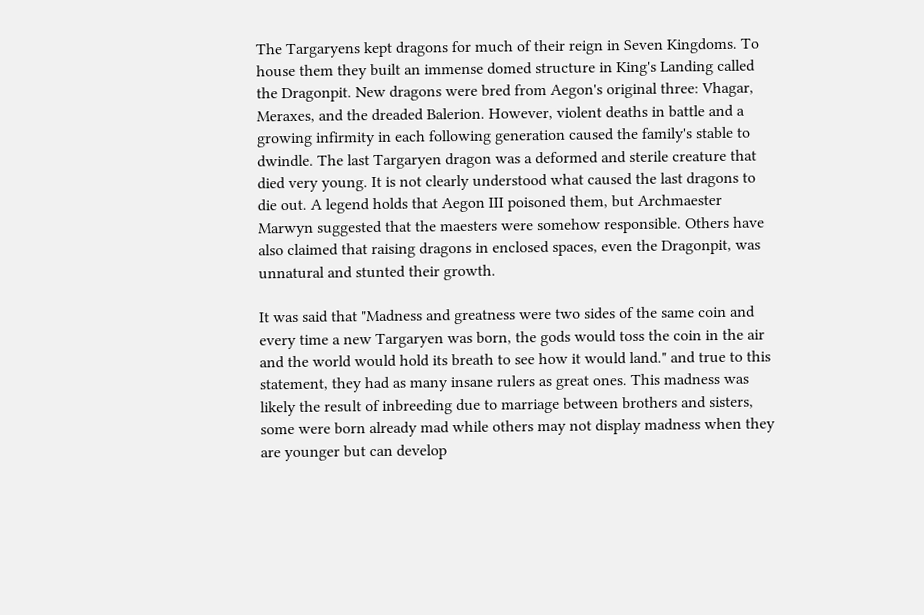The Targaryens kept dragons for much of their reign in Seven Kingdoms. To house them they built an immense domed structure in King's Landing called the Dragonpit. New dragons were bred from Aegon's original three: Vhagar, Meraxes, and the dreaded Balerion. However, violent deaths in battle and a growing infirmity in each following generation caused the family's stable to dwindle. The last Targaryen dragon was a deformed and sterile creature that died very young. It is not clearly understood what caused the last dragons to die out. A legend holds that Aegon III poisoned them, but Archmaester Marwyn suggested that the maesters were somehow responsible. Others have also claimed that raising dragons in enclosed spaces, even the Dragonpit, was unnatural and stunted their growth.

It was said that "Madness and greatness were two sides of the same coin and every time a new Targaryen was born, the gods would toss the coin in the air and the world would hold its breath to see how it would land." and true to this statement, they had as many insane rulers as great ones. This madness was likely the result of inbreeding due to marriage between brothers and sisters, some were born already mad while others may not display madness when they are younger but can develop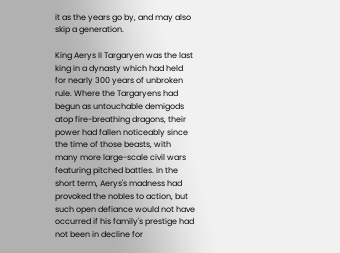it as the years go by, and may also skip a generation.

King Aerys II Targaryen was the last king in a dynasty which had held for nearly 300 years of unbroken rule. Where the Targaryens had begun as untouchable demigods atop fire-breathing dragons, their power had fallen noticeably since the time of those beasts, with many more large-scale civil wars featuring pitched battles. In the short term, Aerys's madness had provoked the nobles to action, but such open defiance would not have occurred if his family's prestige had not been in decline for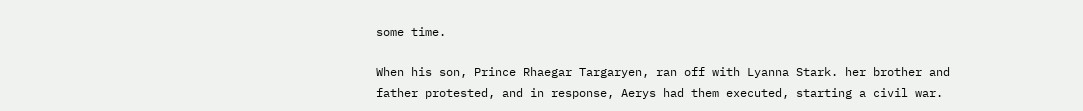some time.

When his son, Prince Rhaegar Targaryen, ran off with Lyanna Stark. her brother and father protested, and in response, Aerys had them executed, starting a civil war.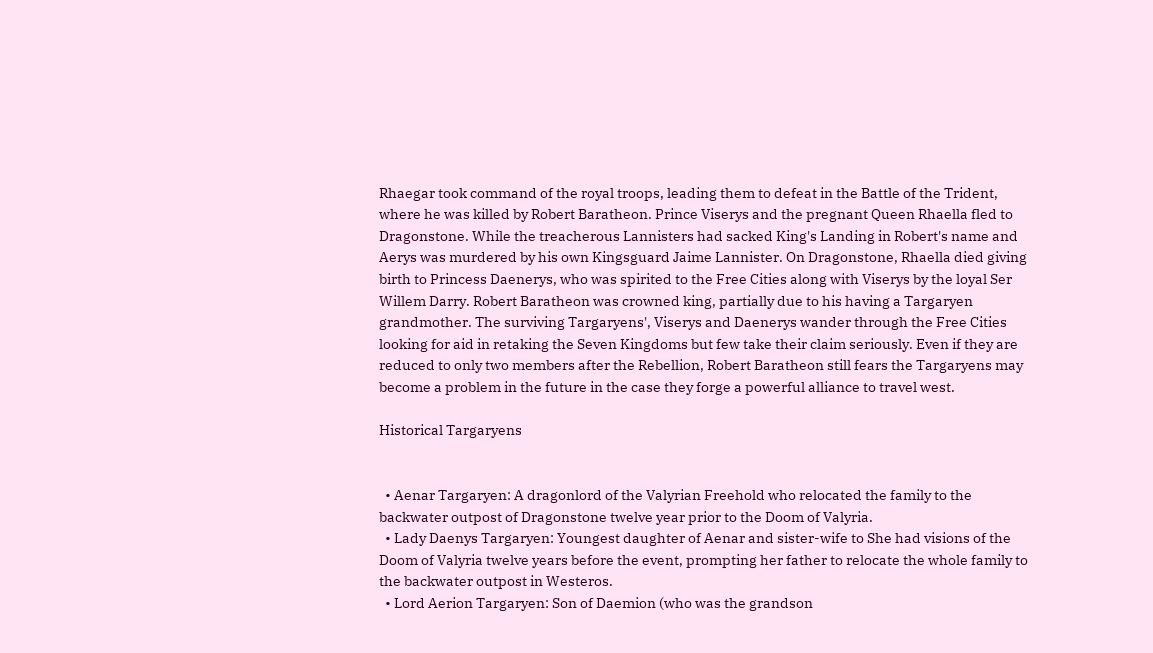Rhaegar took command of the royal troops, leading them to defeat in the Battle of the Trident, where he was killed by Robert Baratheon. Prince Viserys and the pregnant Queen Rhaella fled to Dragonstone. While the treacherous Lannisters had sacked King's Landing in Robert's name and Aerys was murdered by his own Kingsguard Jaime Lannister. On Dragonstone, Rhaella died giving birth to Princess Daenerys, who was spirited to the Free Cities along with Viserys by the loyal Ser Willem Darry. Robert Baratheon was crowned king, partially due to his having a Targaryen grandmother. The surviving Targaryens', Viserys and Daenerys wander through the Free Cities looking for aid in retaking the Seven Kingdoms but few take their claim seriously. Even if they are reduced to only two members after the Rebellion, Robert Baratheon still fears the Targaryens may become a problem in the future in the case they forge a powerful alliance to travel west.

Historical Targaryens


  • Aenar Targaryen: A dragonlord of the Valyrian Freehold who relocated the family to the backwater outpost of Dragonstone twelve year prior to the Doom of Valyria.
  • Lady Daenys Targaryen: Youngest daughter of Aenar and sister-wife to She had visions of the Doom of Valyria twelve years before the event, prompting her father to relocate the whole family to the backwater outpost in Westeros.
  • Lord Aerion Targaryen: Son of Daemion (who was the grandson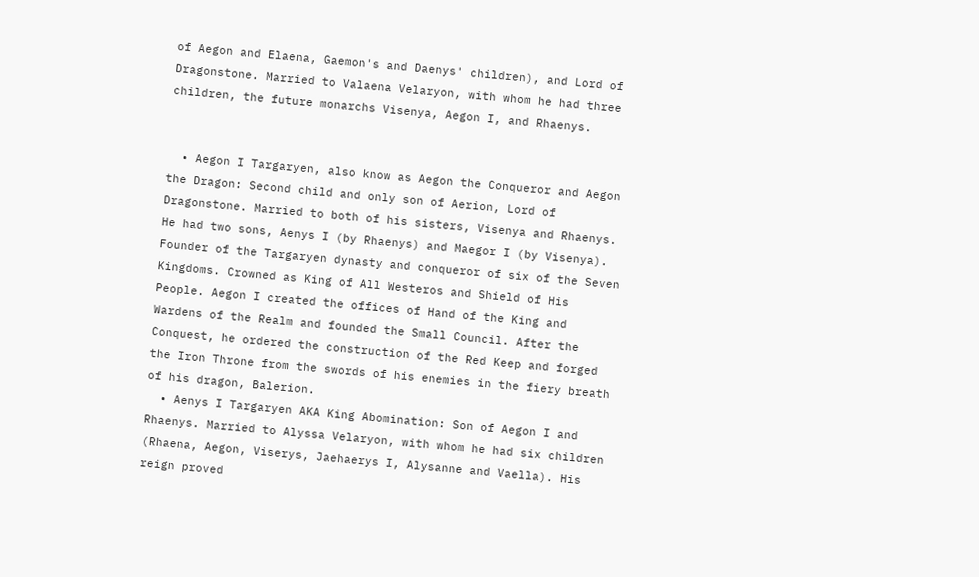of Aegon and Elaena, Gaemon's and Daenys' children), and Lord of Dragonstone. Married to Valaena Velaryon, with whom he had three children, the future monarchs Visenya, Aegon I, and Rhaenys.


  • Aegon I Targaryen, also know as Aegon the Conqueror and Aegon the Dragon: Second child and only son of Aerion, Lord of Dragonstone. Married to both of his sisters, Visenya and Rhaenys. He had two sons, Aenys I (by Rhaenys) and Maegor I (by Visenya). Founder of the Targaryen dynasty and conqueror of six of the Seven Kingdoms. Crowned as King of All Westeros and Shield of His People. Aegon I created the offices of Hand of the King and Wardens of the Realm and founded the Small Council. After the Conquest, he ordered the construction of the Red Keep and forged the Iron Throne from the swords of his enemies in the fiery breath of his dragon, Balerion.
  • Aenys I Targaryen AKA King Abomination: Son of Aegon I and Rhaenys. Married to Alyssa Velaryon, with whom he had six children (Rhaena, Aegon, Viserys, Jaehaerys I, Alysanne and Vaella). His reign proved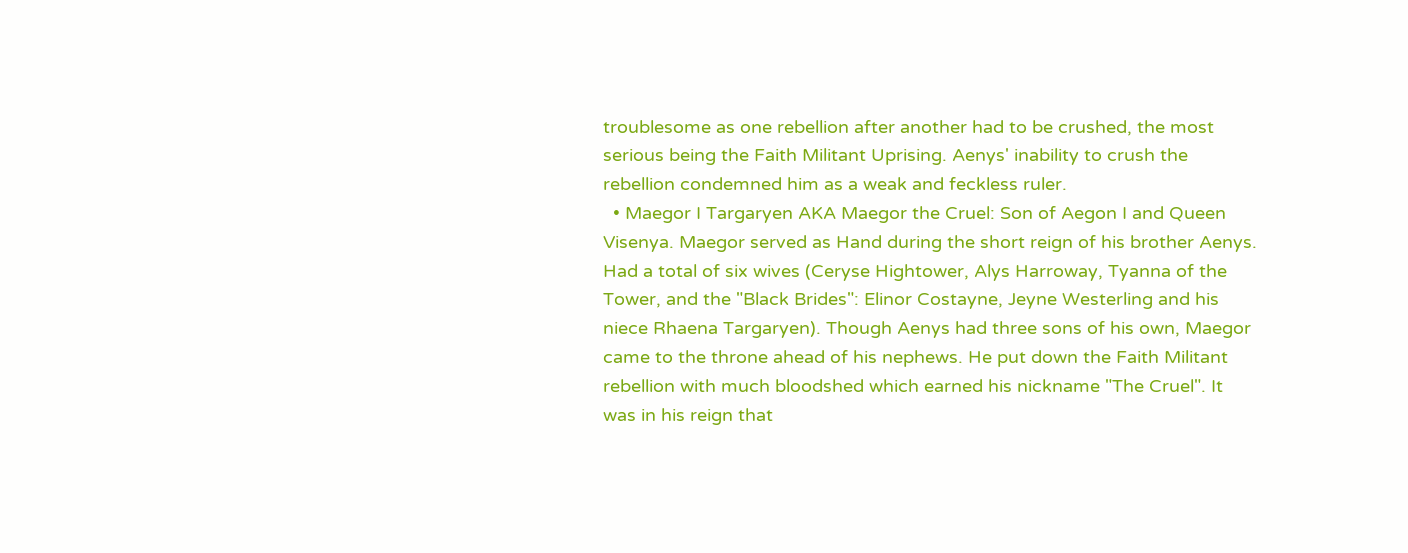troublesome as one rebellion after another had to be crushed, the most serious being the Faith Militant Uprising. Aenys' inability to crush the rebellion condemned him as a weak and feckless ruler.
  • Maegor I Targaryen AKA Maegor the Cruel: Son of Aegon I and Queen Visenya. Maegor served as Hand during the short reign of his brother Aenys. Had a total of six wives (Ceryse Hightower, Alys Harroway, Tyanna of the Tower, and the "Black Brides": Elinor Costayne, Jeyne Westerling and his niece Rhaena Targaryen). Though Aenys had three sons of his own, Maegor came to the throne ahead of his nephews. He put down the Faith Militant rebellion with much bloodshed which earned his nickname "The Cruel". It was in his reign that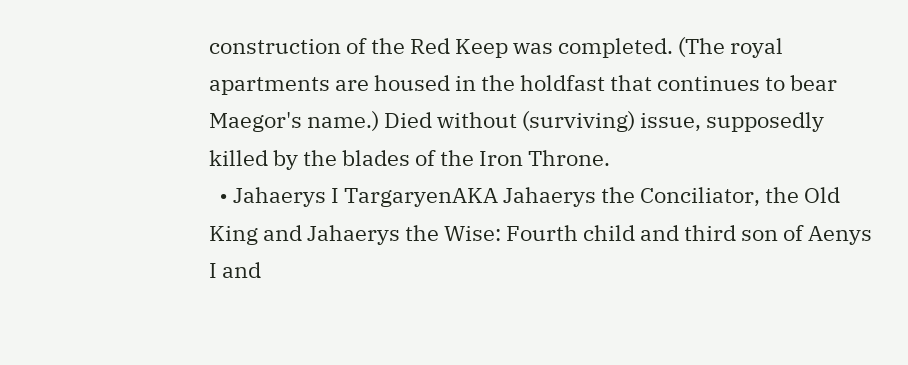construction of the Red Keep was completed. (The royal apartments are housed in the holdfast that continues to bear Maegor's name.) Died without (surviving) issue, supposedly killed by the blades of the Iron Throne.
  • Jahaerys I TargaryenAKA Jahaerys the Conciliator, the Old King and Jahaerys the Wise: Fourth child and third son of Aenys I and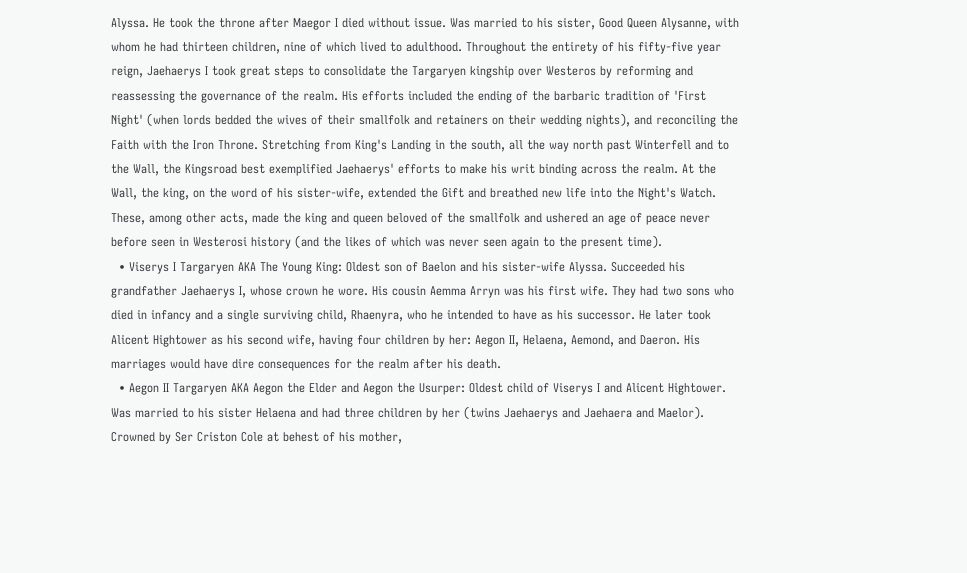Alyssa. He took the throne after Maegor I died without issue. Was married to his sister, Good Queen Alysanne, with whom he had thirteen children, nine of which lived to adulthood. Throughout the entirety of his fifty-five year reign, Jaehaerys I took great steps to consolidate the Targaryen kingship over Westeros by reforming and reassessing the governance of the realm. His efforts included the ending of the barbaric tradition of 'First Night' (when lords bedded the wives of their smallfolk and retainers on their wedding nights), and reconciling the Faith with the Iron Throne. Stretching from King's Landing in the south, all the way north past Winterfell and to the Wall, the Kingsroad best exemplified Jaehaerys' efforts to make his writ binding across the realm. At the Wall, the king, on the word of his sister-wife, extended the Gift and breathed new life into the Night's Watch. These, among other acts, made the king and queen beloved of the smallfolk and ushered an age of peace never before seen in Westerosi history (and the likes of which was never seen again to the present time).
  • Viserys I Targaryen AKA The Young King: Oldest son of Baelon and his sister-wife Alyssa. Succeeded his grandfather Jaehaerys I, whose crown he wore. His cousin Aemma Arryn was his first wife. They had two sons who died in infancy and a single surviving child, Rhaenyra, who he intended to have as his successor. He later took Alicent Hightower as his second wife, having four children by her: Aegon II, Helaena, Aemond, and Daeron. His marriages would have dire consequences for the realm after his death.
  • Aegon II Targaryen AKA Aegon the Elder and Aegon the Usurper: Oldest child of Viserys I and Alicent Hightower. Was married to his sister Helaena and had three children by her (twins Jaehaerys and Jaehaera and Maelor). Crowned by Ser Criston Cole at behest of his mother,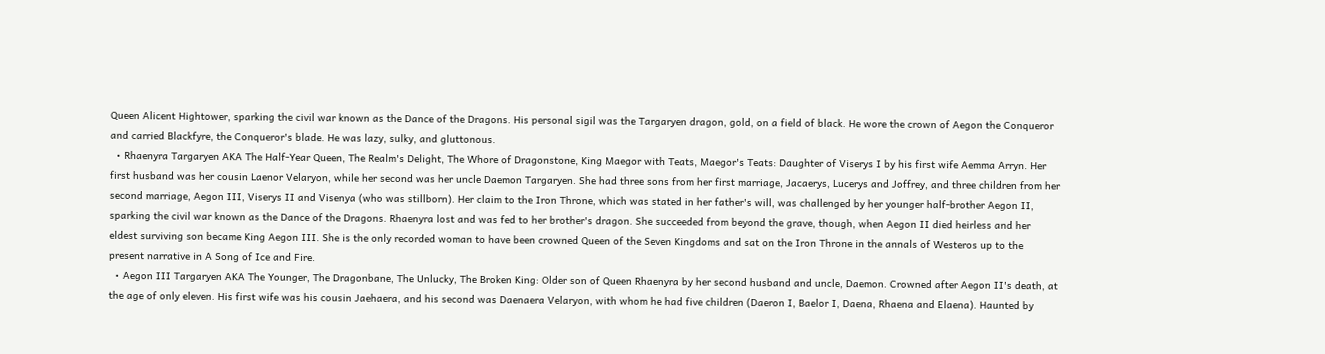Queen Alicent Hightower, sparking the civil war known as the Dance of the Dragons. His personal sigil was the Targaryen dragon, gold, on a field of black. He wore the crown of Aegon the Conqueror and carried Blackfyre, the Conqueror's blade. He was lazy, sulky, and gluttonous.
  • Rhaenyra Targaryen AKA The Half-Year Queen, The Realm's Delight, The Whore of Dragonstone, King Maegor with Teats, Maegor's Teats: Daughter of Viserys I by his first wife Aemma Arryn. Her first husband was her cousin Laenor Velaryon, while her second was her uncle Daemon Targaryen. She had three sons from her first marriage, Jacaerys, Lucerys and Joffrey, and three children from her second marriage, Aegon III, Viserys II and Visenya (who was stillborn). Her claim to the Iron Throne, which was stated in her father's will, was challenged by her younger half-brother Aegon II, sparking the civil war known as the Dance of the Dragons. Rhaenyra lost and was fed to her brother's dragon. She succeeded from beyond the grave, though, when Aegon II died heirless and her eldest surviving son became King Aegon III. She is the only recorded woman to have been crowned Queen of the Seven Kingdoms and sat on the Iron Throne in the annals of Westeros up to the present narrative in A Song of Ice and Fire.
  • Aegon III Targaryen AKA The Younger, The Dragonbane, The Unlucky, The Broken King: Older son of Queen Rhaenyra by her second husband and uncle, Daemon. Crowned after Aegon II's death, at the age of only eleven. His first wife was his cousin Jaehaera, and his second was Daenaera Velaryon, with whom he had five children (Daeron I, Baelor I, Daena, Rhaena and Elaena). Haunted by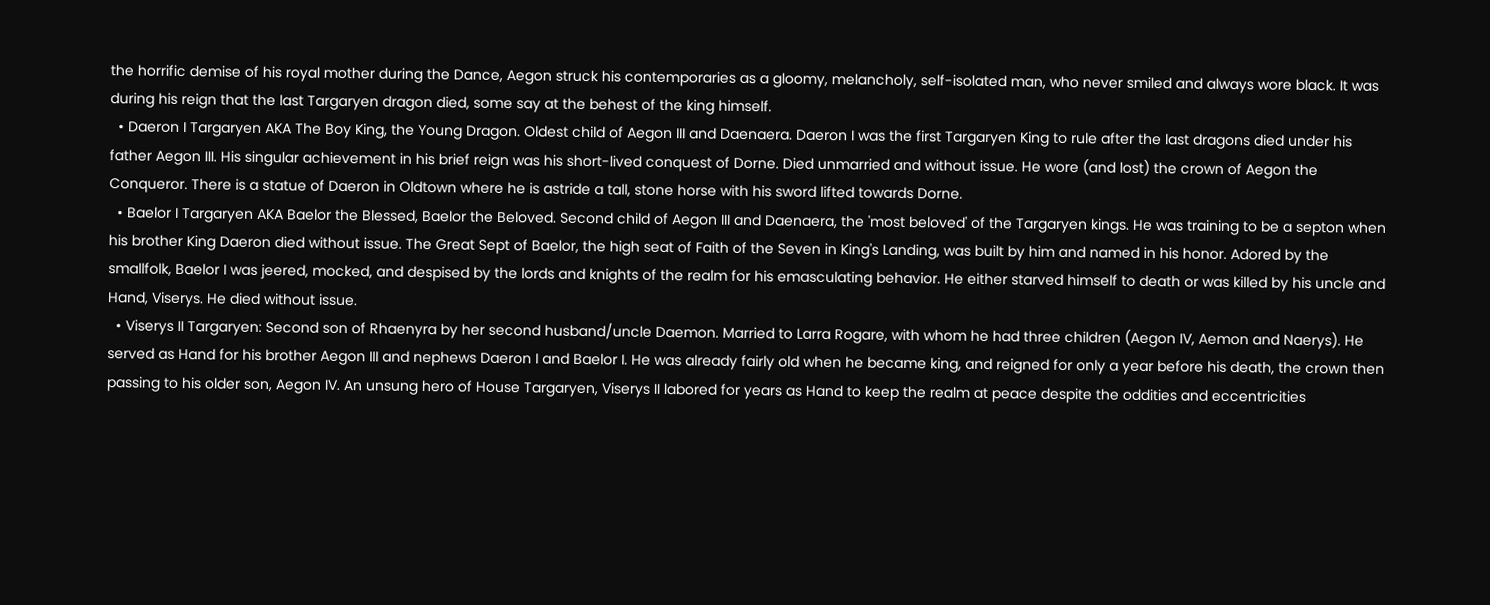the horrific demise of his royal mother during the Dance, Aegon struck his contemporaries as a gloomy, melancholy, self-isolated man, who never smiled and always wore black. It was during his reign that the last Targaryen dragon died, some say at the behest of the king himself.
  • Daeron I Targaryen AKA The Boy King, the Young Dragon. Oldest child of Aegon III and Daenaera. Daeron I was the first Targaryen King to rule after the last dragons died under his father Aegon III. His singular achievement in his brief reign was his short-lived conquest of Dorne. Died unmarried and without issue. He wore (and lost) the crown of Aegon the Conqueror. There is a statue of Daeron in Oldtown where he is astride a tall, stone horse with his sword lifted towards Dorne.
  • Baelor I Targaryen AKA Baelor the Blessed, Baelor the Beloved. Second child of Aegon III and Daenaera, the 'most beloved' of the Targaryen kings. He was training to be a septon when his brother King Daeron died without issue. The Great Sept of Baelor, the high seat of Faith of the Seven in King's Landing, was built by him and named in his honor. Adored by the smallfolk, Baelor I was jeered, mocked, and despised by the lords and knights of the realm for his emasculating behavior. He either starved himself to death or was killed by his uncle and Hand, Viserys. He died without issue.
  • Viserys II Targaryen: Second son of Rhaenyra by her second husband/uncle Daemon. Married to Larra Rogare, with whom he had three children (Aegon IV, Aemon and Naerys). He served as Hand for his brother Aegon III and nephews Daeron I and Baelor I. He was already fairly old when he became king, and reigned for only a year before his death, the crown then passing to his older son, Aegon IV. An unsung hero of House Targaryen, Viserys II labored for years as Hand to keep the realm at peace despite the oddities and eccentricities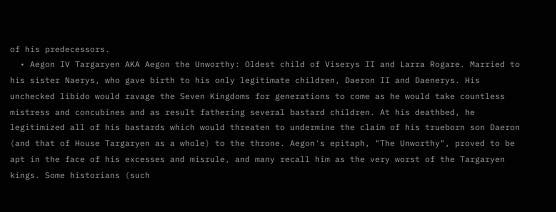of his predecessors.
  • Aegon IV Targaryen AKA Aegon the Unworthy: Oldest child of Viserys II and Larra Rogare. Married to his sister Naerys, who gave birth to his only legitimate children, Daeron II and Daenerys. His unchecked libido would ravage the Seven Kingdoms for generations to come as he would take countless mistress and concubines and as result fathering several bastard children. At his deathbed, he legitimized all of his bastards which would threaten to undermine the claim of his trueborn son Daeron (and that of House Targaryen as a whole) to the throne. Aegon's epitaph, "The Unworthy", proved to be apt in the face of his excesses and misrule, and many recall him as the very worst of the Targaryen kings. Some historians (such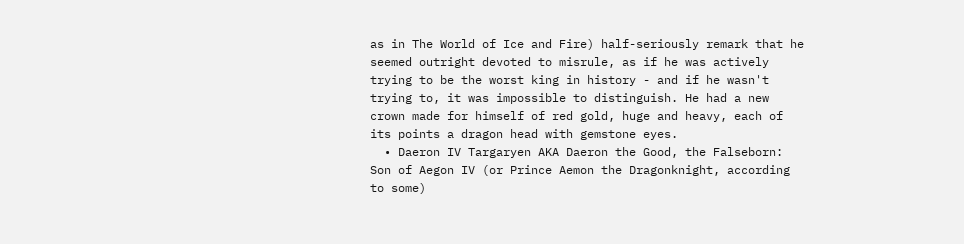as in The World of Ice and Fire) half-seriously remark that he seemed outright devoted to misrule, as if he was actively trying to be the worst king in history - and if he wasn't trying to, it was impossible to distinguish. He had a new crown made for himself of red gold, huge and heavy, each of its points a dragon head with gemstone eyes.
  • Daeron IV Targaryen AKA Daeron the Good, the Falseborn: Son of Aegon IV (or Prince Aemon the Dragonknight, according to some)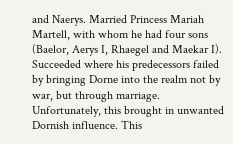and Naerys. Married Princess Mariah Martell, with whom he had four sons (Baelor, Aerys I, Rhaegel and Maekar I). Succeeded where his predecessors failed by bringing Dorne into the realm not by war, but through marriage. Unfortunately, this brought in unwanted Dornish influence. This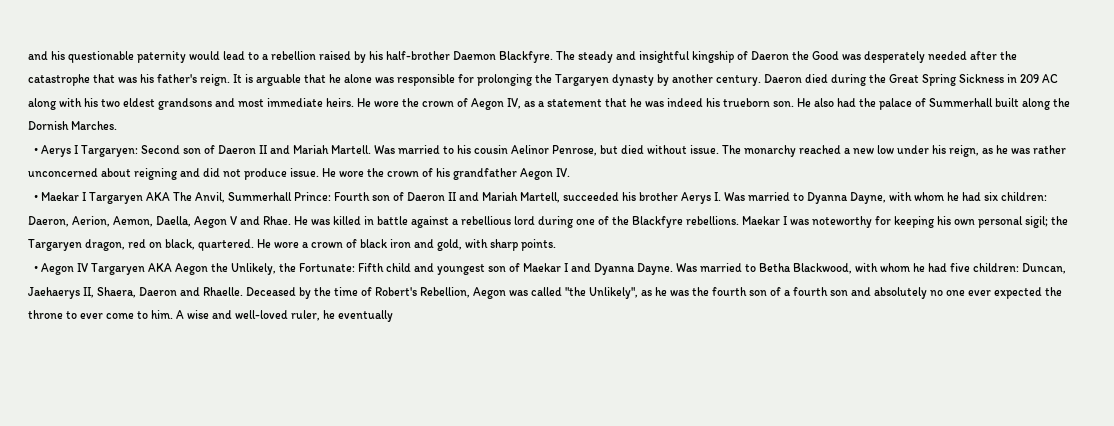and his questionable paternity would lead to a rebellion raised by his half-brother Daemon Blackfyre. The steady and insightful kingship of Daeron the Good was desperately needed after the catastrophe that was his father's reign. It is arguable that he alone was responsible for prolonging the Targaryen dynasty by another century. Daeron died during the Great Spring Sickness in 209 AC along with his two eldest grandsons and most immediate heirs. He wore the crown of Aegon IV, as a statement that he was indeed his trueborn son. He also had the palace of Summerhall built along the Dornish Marches.
  • Aerys I Targaryen: Second son of Daeron II and Mariah Martell. Was married to his cousin Aelinor Penrose, but died without issue. The monarchy reached a new low under his reign, as he was rather unconcerned about reigning and did not produce issue. He wore the crown of his grandfather Aegon IV.
  • Maekar I Targaryen AKA The Anvil, Summerhall Prince: Fourth son of Daeron II and Mariah Martell, succeeded his brother Aerys I. Was married to Dyanna Dayne, with whom he had six children: Daeron, Aerion, Aemon, Daella, Aegon V and Rhae. He was killed in battle against a rebellious lord during one of the Blackfyre rebellions. Maekar I was noteworthy for keeping his own personal sigil; the Targaryen dragon, red on black, quartered. He wore a crown of black iron and gold, with sharp points.
  • Aegon IV Targaryen AKA Aegon the Unlikely, the Fortunate: Fifth child and youngest son of Maekar I and Dyanna Dayne. Was married to Betha Blackwood, with whom he had five children: Duncan, Jaehaerys II, Shaera, Daeron and Rhaelle. Deceased by the time of Robert's Rebellion, Aegon was called "the Unlikely", as he was the fourth son of a fourth son and absolutely no one ever expected the throne to ever come to him. A wise and well-loved ruler, he eventually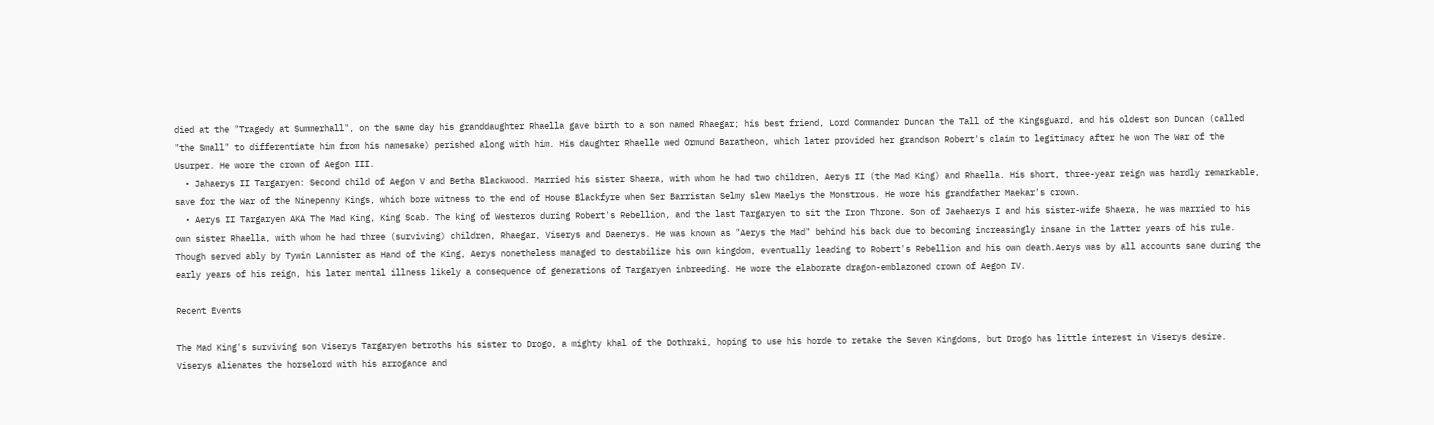died at the "Tragedy at Summerhall", on the same day his granddaughter Rhaella gave birth to a son named Rhaegar; his best friend, Lord Commander Duncan the Tall of the Kingsguard, and his oldest son Duncan (called "the Small" to differentiate him from his namesake) perished along with him. His daughter Rhaelle wed Ormund Baratheon, which later provided her grandson Robert's claim to legitimacy after he won The War of the Usurper. He wore the crown of Aegon III.
  • Jahaerys II Targaryen: Second child of Aegon V and Betha Blackwood. Married his sister Shaera, with whom he had two children, Aerys II (the Mad King) and Rhaella. His short, three-year reign was hardly remarkable, save for the War of the Ninepenny Kings, which bore witness to the end of House Blackfyre when Ser Barristan Selmy slew Maelys the Monstrous. He wore his grandfather Maekar's crown.
  • Aerys II Targaryen AKA The Mad King, King Scab. The king of Westeros during Robert's Rebellion, and the last Targaryen to sit the Iron Throne. Son of Jaehaerys I and his sister-wife Shaera, he was married to his own sister Rhaella, with whom he had three (surviving) children, Rhaegar, Viserys and Daenerys. He was known as "Aerys the Mad" behind his back due to becoming increasingly insane in the latter years of his rule. Though served ably by Tywin Lannister as Hand of the King, Aerys nonetheless managed to destabilize his own kingdom, eventually leading to Robert's Rebellion and his own death.Aerys was by all accounts sane during the early years of his reign, his later mental illness likely a consequence of generations of Targaryen inbreeding. He wore the elaborate dragon-emblazoned crown of Aegon IV.

Recent Events

The Mad King's surviving son Viserys Targaryen betroths his sister to Drogo, a mighty khal of the Dothraki, hoping to use his horde to retake the Seven Kingdoms, but Drogo has little interest in Viserys desire. Viserys alienates the horselord with his arrogance and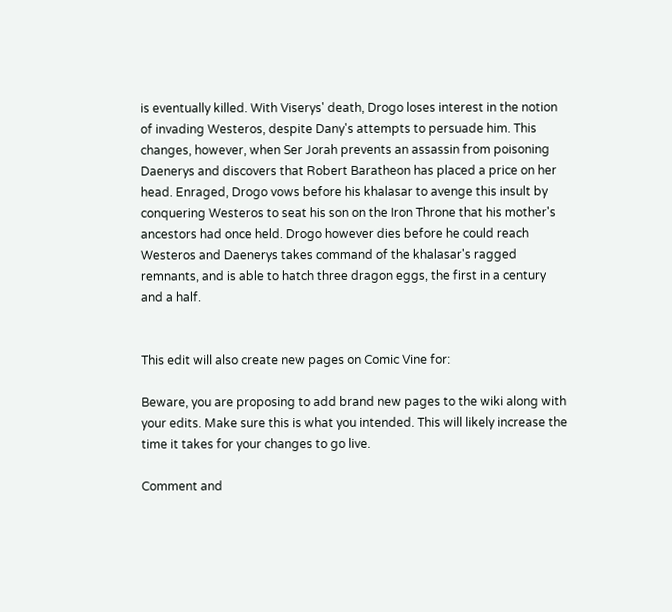is eventually killed. With Viserys' death, Drogo loses interest in the notion of invading Westeros, despite Dany's attempts to persuade him. This changes, however, when Ser Jorah prevents an assassin from poisoning Daenerys and discovers that Robert Baratheon has placed a price on her head. Enraged, Drogo vows before his khalasar to avenge this insult by conquering Westeros to seat his son on the Iron Throne that his mother's ancestors had once held. Drogo however dies before he could reach Westeros and Daenerys takes command of the khalasar's ragged remnants, and is able to hatch three dragon eggs, the first in a century and a half.


This edit will also create new pages on Comic Vine for:

Beware, you are proposing to add brand new pages to the wiki along with your edits. Make sure this is what you intended. This will likely increase the time it takes for your changes to go live.

Comment and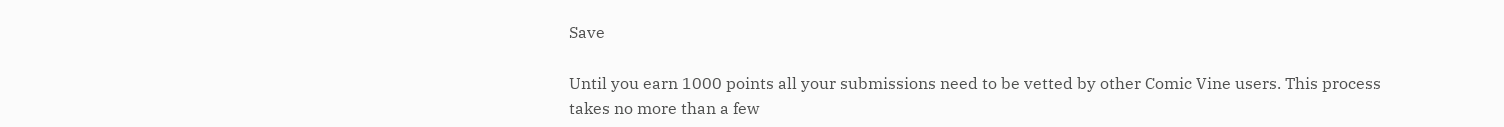Save

Until you earn 1000 points all your submissions need to be vetted by other Comic Vine users. This process takes no more than a few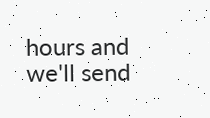hours and we'll send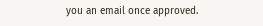you an email once approved.